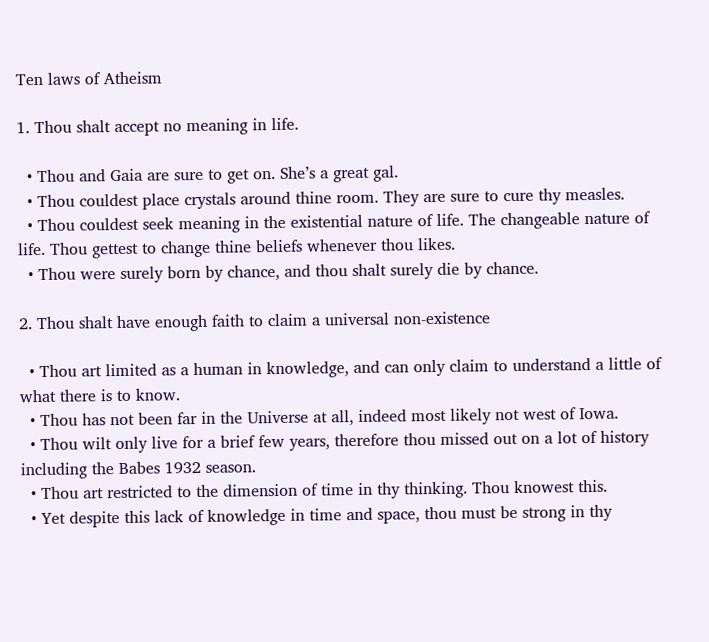Ten laws of Atheism

1. Thou shalt accept no meaning in life.

  • Thou and Gaia are sure to get on. She’s a great gal.
  • Thou couldest place crystals around thine room. They are sure to cure thy measles.
  • Thou couldest seek meaning in the existential nature of life. The changeable nature of life. Thou gettest to change thine beliefs whenever thou likes.
  • Thou were surely born by chance, and thou shalt surely die by chance.

2. Thou shalt have enough faith to claim a universal non-existence

  • Thou art limited as a human in knowledge, and can only claim to understand a little of what there is to know.
  • Thou has not been far in the Universe at all, indeed most likely not west of Iowa.
  • Thou wilt only live for a brief few years, therefore thou missed out on a lot of history including the Babes 1932 season.
  • Thou art restricted to the dimension of time in thy thinking. Thou knowest this.
  • Yet despite this lack of knowledge in time and space, thou must be strong in thy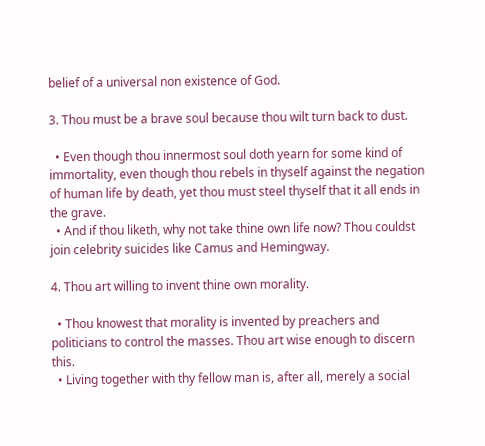belief of a universal non existence of God.

3. Thou must be a brave soul because thou wilt turn back to dust.

  • Even though thou innermost soul doth yearn for some kind of immortality, even though thou rebels in thyself against the negation of human life by death, yet thou must steel thyself that it all ends in the grave.
  • And if thou liketh, why not take thine own life now? Thou couldst join celebrity suicides like Camus and Hemingway.

4. Thou art willing to invent thine own morality.

  • Thou knowest that morality is invented by preachers and politicians to control the masses. Thou art wise enough to discern this.
  • Living together with thy fellow man is, after all, merely a social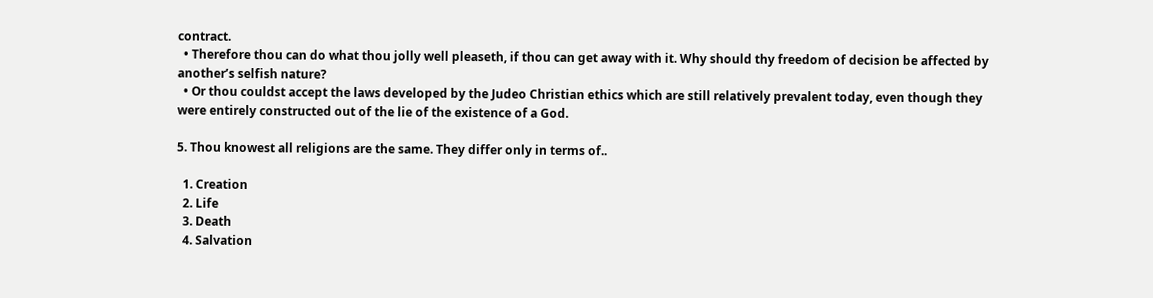contract.
  • Therefore thou can do what thou jolly well pleaseth, if thou can get away with it. Why should thy freedom of decision be affected by another’s selfish nature?
  • Or thou couldst accept the laws developed by the Judeo Christian ethics which are still relatively prevalent today, even though they were entirely constructed out of the lie of the existence of a God.

5. Thou knowest all religions are the same. They differ only in terms of..

  1. Creation
  2. Life
  3. Death
  4. Salvation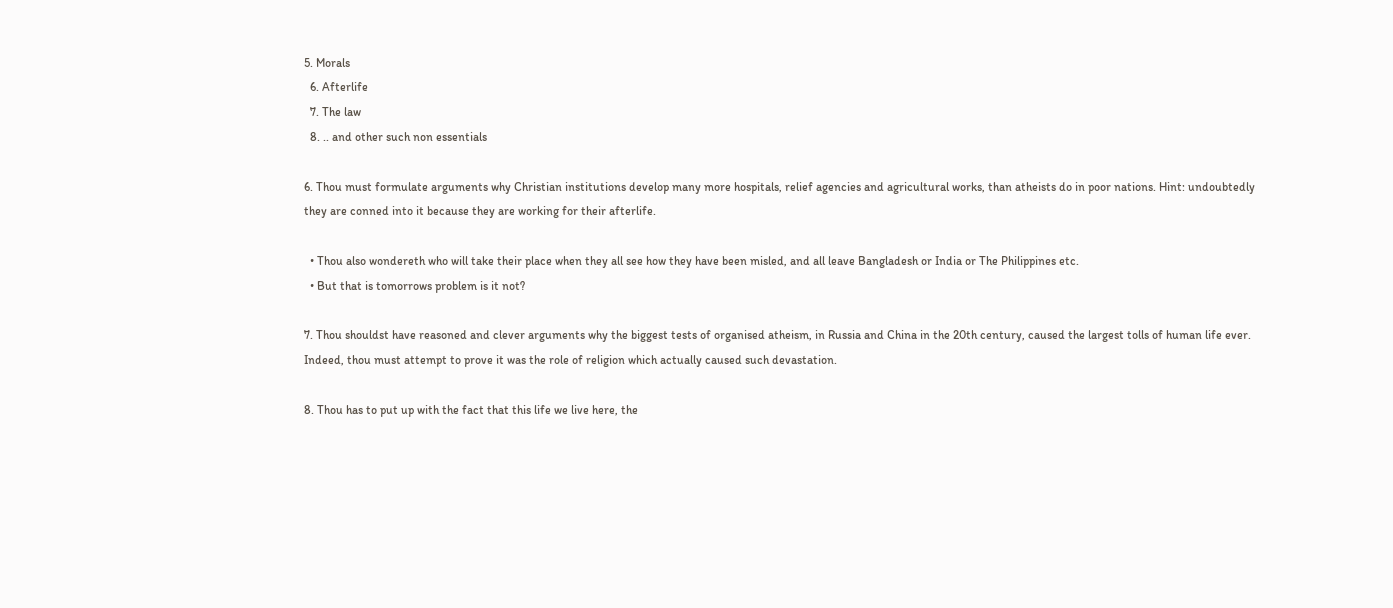5. Morals
  6. Afterlife
  7. The law
  8. .. and other such non essentials

6. Thou must formulate arguments why Christian institutions develop many more hospitals, relief agencies and agricultural works, than atheists do in poor nations. Hint: undoubtedly they are conned into it because they are working for their afterlife.

  • Thou also wondereth who will take their place when they all see how they have been misled, and all leave Bangladesh or India or The Philippines etc.
  • But that is tomorrows problem is it not?

7. Thou shouldst have reasoned and clever arguments why the biggest tests of organised atheism, in Russia and China in the 20th century, caused the largest tolls of human life ever. Indeed, thou must attempt to prove it was the role of religion which actually caused such devastation.

8. Thou has to put up with the fact that this life we live here, the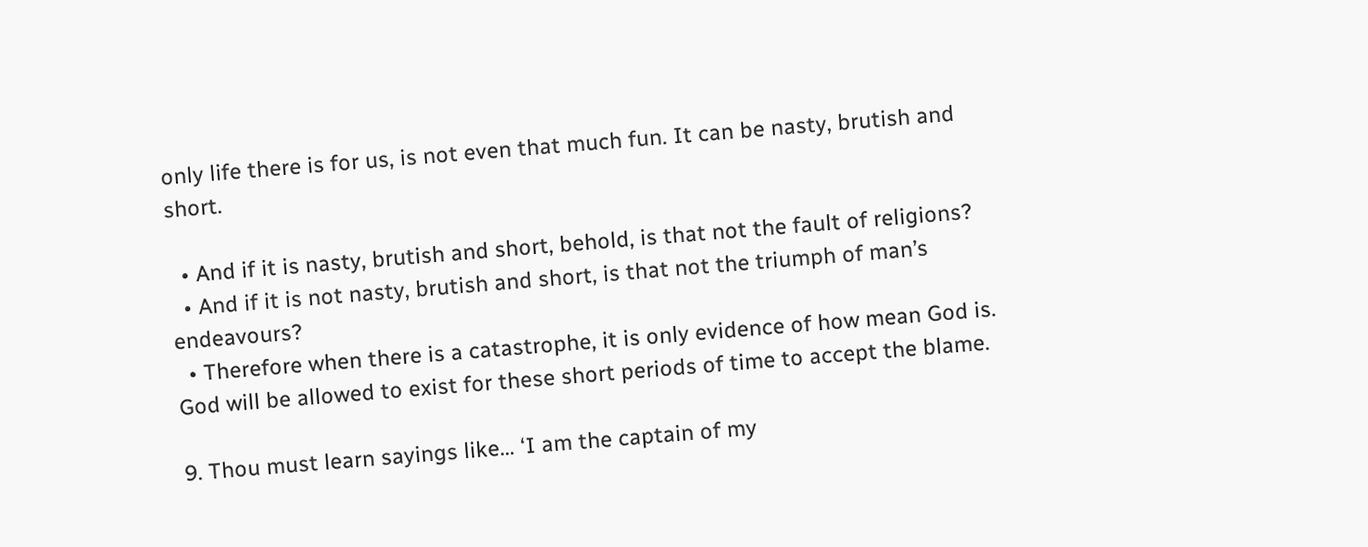only life there is for us, is not even that much fun. It can be nasty, brutish and short.

  • And if it is nasty, brutish and short, behold, is that not the fault of religions?
  • And if it is not nasty, brutish and short, is that not the triumph of man’s endeavours?
  • Therefore when there is a catastrophe, it is only evidence of how mean God is. God will be allowed to exist for these short periods of time to accept the blame.

9. Thou must learn sayings like… ‘I am the captain of my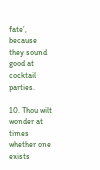fate’, because they sound good at cocktail parties.

10. Thou wilt wonder at times whether one exists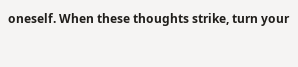oneself. When these thoughts strike, turn your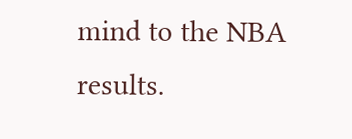mind to the NBA results.